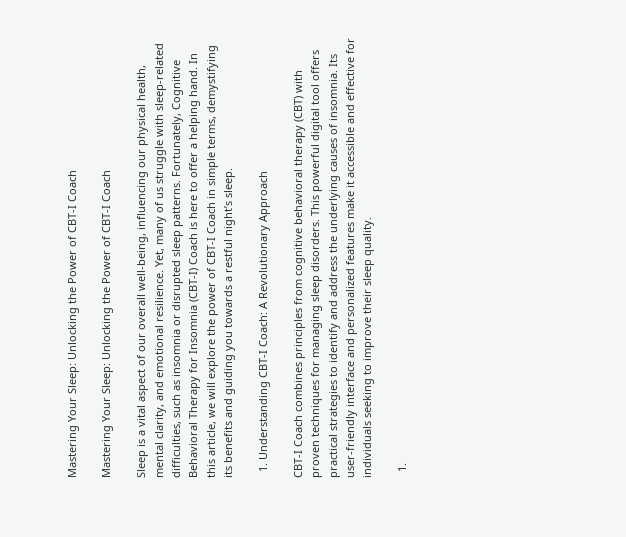Mastering Your Sleep: Unlocking the Power of CBT-I Coach

Mastering Your Sleep: Unlocking the Power of CBT-I Coach

Sleep is a vital aspect of our overall well-being, influencing our physical health, mental clarity, and emotional resilience. Yet, many of us struggle with sleep-related difficulties, such as insomnia or disrupted sleep patterns. Fortunately, Cognitive Behavioral Therapy for Insomnia (CBT-I) Coach is here to offer a helping hand. In this article, we will explore the power of CBT-I Coach in simple terms, demystifying its benefits and guiding you towards a restful night’s sleep.

  1. Understanding CBT-I Coach: A Revolutionary Approach

CBT-I Coach combines principles from cognitive behavioral therapy (CBT) with proven techniques for managing sleep disorders. This powerful digital tool offers practical strategies to identify and address the underlying causes of insomnia. Its user-friendly interface and personalized features make it accessible and effective for individuals seeking to improve their sleep quality.

  1.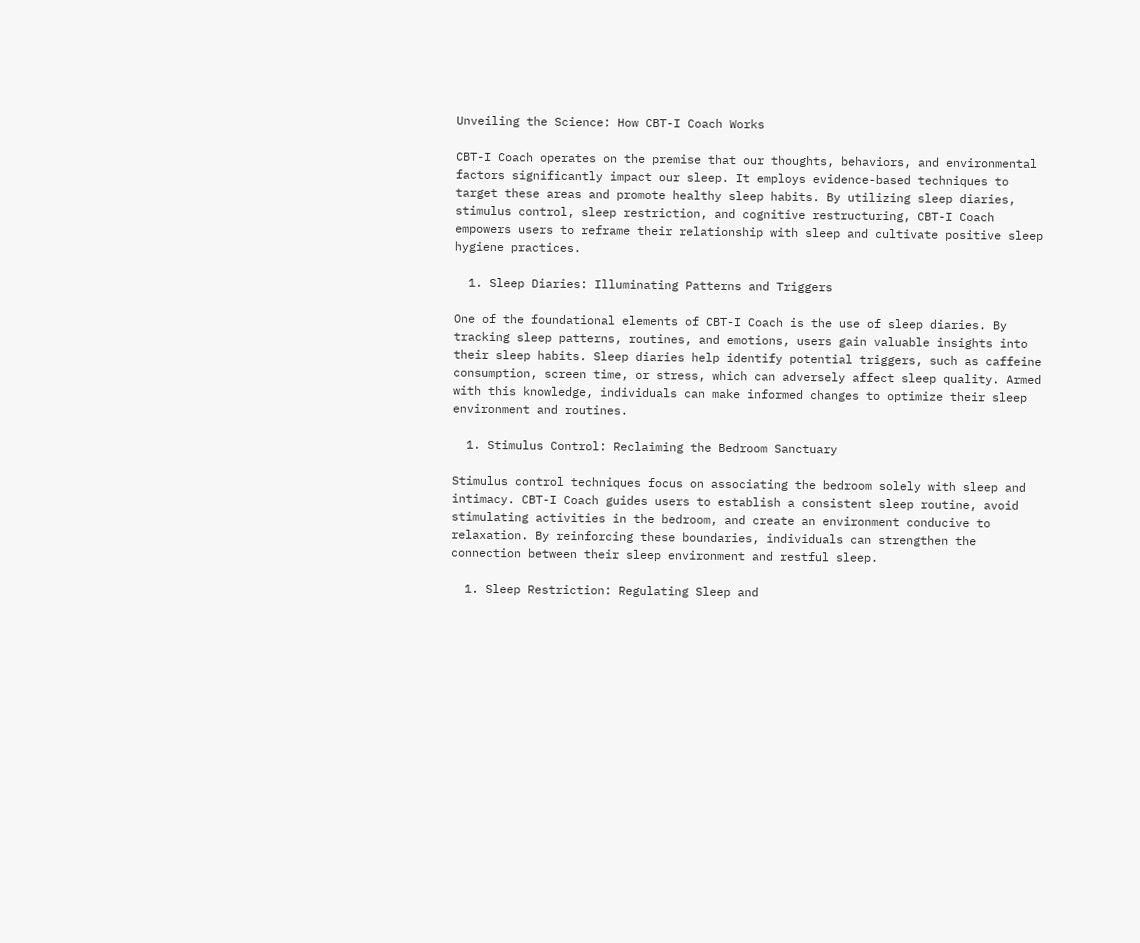Unveiling the Science: How CBT-I Coach Works

CBT-I Coach operates on the premise that our thoughts, behaviors, and environmental factors significantly impact our sleep. It employs evidence-based techniques to target these areas and promote healthy sleep habits. By utilizing sleep diaries, stimulus control, sleep restriction, and cognitive restructuring, CBT-I Coach empowers users to reframe their relationship with sleep and cultivate positive sleep hygiene practices.

  1. Sleep Diaries: Illuminating Patterns and Triggers

One of the foundational elements of CBT-I Coach is the use of sleep diaries. By tracking sleep patterns, routines, and emotions, users gain valuable insights into their sleep habits. Sleep diaries help identify potential triggers, such as caffeine consumption, screen time, or stress, which can adversely affect sleep quality. Armed with this knowledge, individuals can make informed changes to optimize their sleep environment and routines.

  1. Stimulus Control: Reclaiming the Bedroom Sanctuary

Stimulus control techniques focus on associating the bedroom solely with sleep and intimacy. CBT-I Coach guides users to establish a consistent sleep routine, avoid stimulating activities in the bedroom, and create an environment conducive to relaxation. By reinforcing these boundaries, individuals can strengthen the connection between their sleep environment and restful sleep.

  1. Sleep Restriction: Regulating Sleep and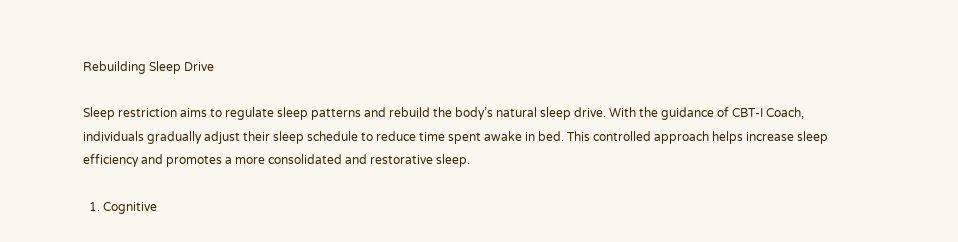Rebuilding Sleep Drive

Sleep restriction aims to regulate sleep patterns and rebuild the body’s natural sleep drive. With the guidance of CBT-I Coach, individuals gradually adjust their sleep schedule to reduce time spent awake in bed. This controlled approach helps increase sleep efficiency and promotes a more consolidated and restorative sleep.

  1. Cognitive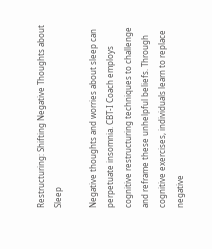Restructuring: Shifting Negative Thoughts about Sleep

Negative thoughts and worries about sleep can perpetuate insomnia. CBT-I Coach employs cognitive restructuring techniques to challenge and reframe these unhelpful beliefs. Through cognitive exercises, individuals learn to replace negative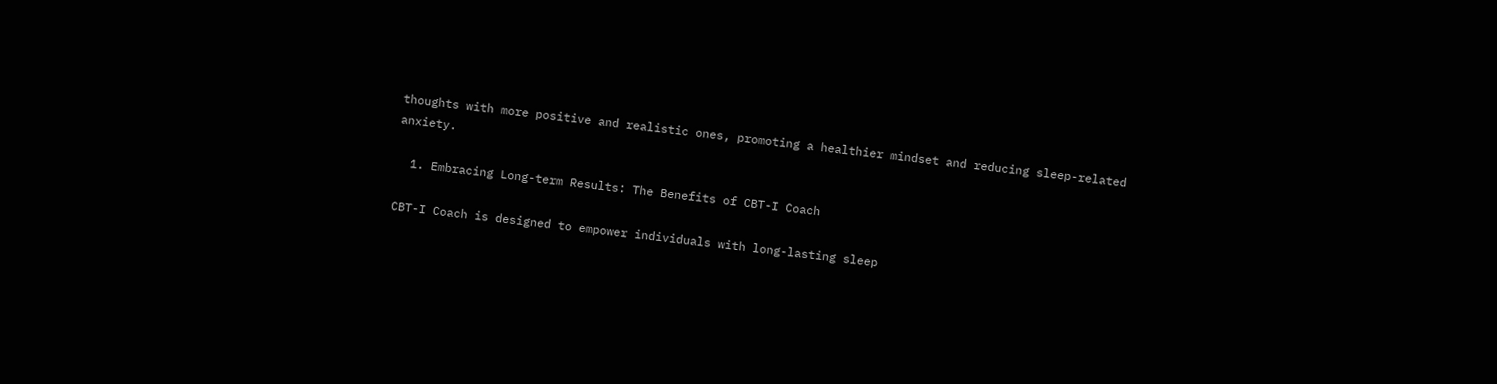thoughts with more positive and realistic ones, promoting a healthier mindset and reducing sleep-related anxiety.

  1. Embracing Long-term Results: The Benefits of CBT-I Coach

CBT-I Coach is designed to empower individuals with long-lasting sleep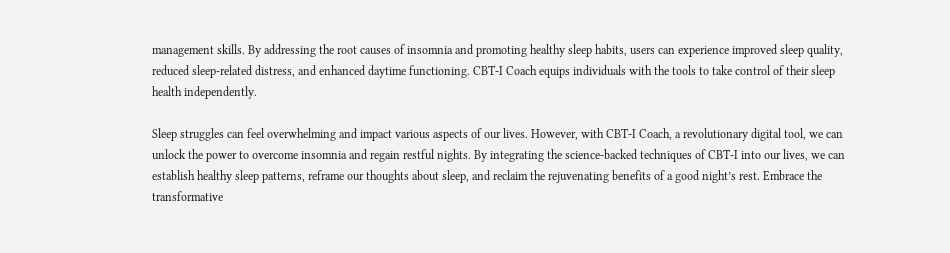management skills. By addressing the root causes of insomnia and promoting healthy sleep habits, users can experience improved sleep quality, reduced sleep-related distress, and enhanced daytime functioning. CBT-I Coach equips individuals with the tools to take control of their sleep health independently.

Sleep struggles can feel overwhelming and impact various aspects of our lives. However, with CBT-I Coach, a revolutionary digital tool, we can unlock the power to overcome insomnia and regain restful nights. By integrating the science-backed techniques of CBT-I into our lives, we can establish healthy sleep patterns, reframe our thoughts about sleep, and reclaim the rejuvenating benefits of a good night’s rest. Embrace the transformative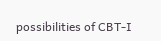possibilities of CBT-I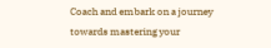Coach and embark on a journey towards mastering your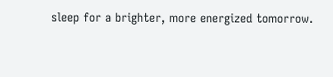sleep for a brighter, more energized tomorrow.